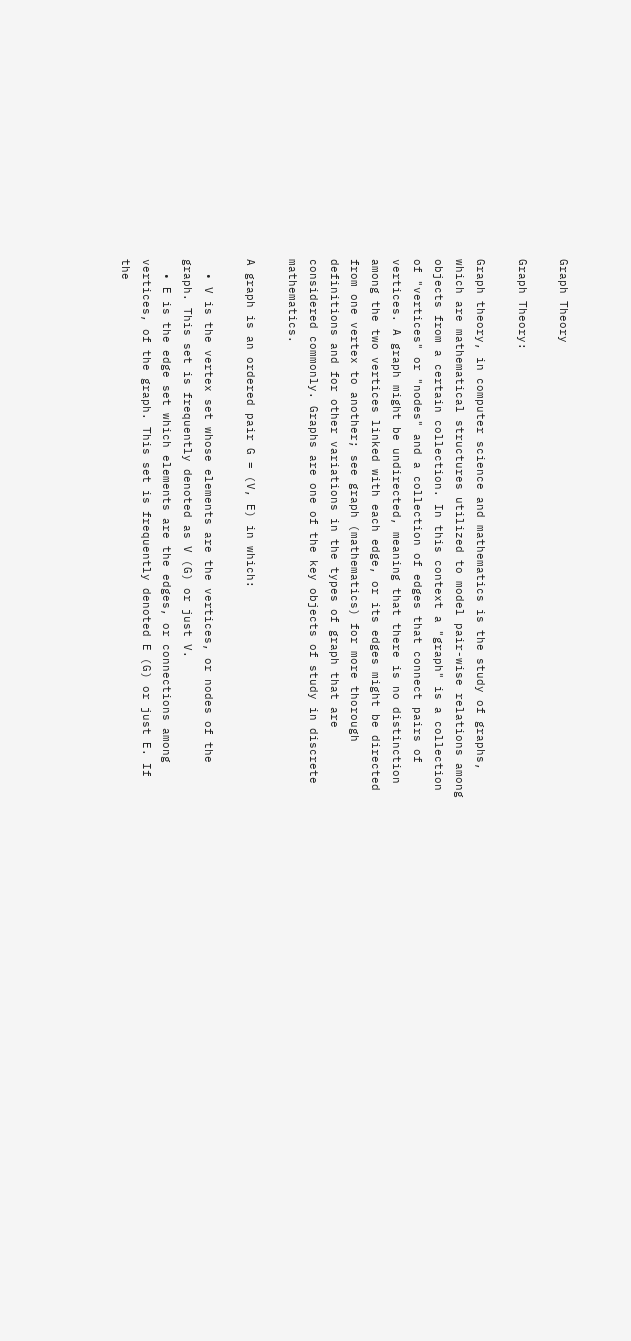Graph Theory

Graph Theory:

Graph theory, in computer science and mathematics is the study of graphs, which are mathematical structures utilized to model pair-wise relations among objects from a certain collection. In this context a "graph" is a collection of "vertices" or "nodes" and a collection of edges that connect pairs of vertices. A graph might be undirected, meaning that there is no distinction among the two vertices linked with each edge, or its edges might be directed from one vertex to another; see graph (mathematics) for more thorough definitions and for other variations in the types of graph that are considered commonly. Graphs are one of the key objects of study in discrete mathematics.

A graph is an ordered pair G = (V, E) in which:

  • V is the vertex set whose elements are the vertices, or nodes of the graph. This set is frequently denoted as V (G) or just V.
  • E is the edge set which elements are the edges, or connections among vertices, of the graph. This set is frequently denoted E (G) or just E. If the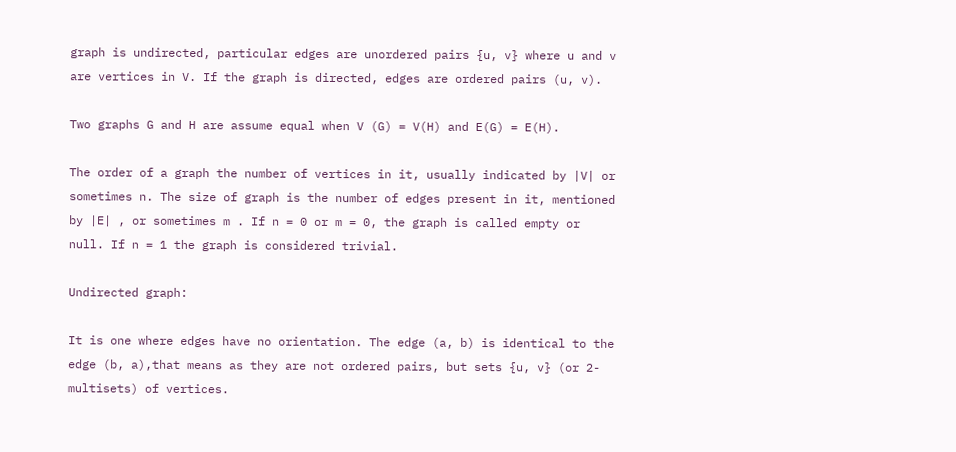graph is undirected, particular edges are unordered pairs {u, v} where u and v are vertices in V. If the graph is directed, edges are ordered pairs (u, v).

Two graphs G and H are assume equal when V (G) = V(H) and E(G) = E(H).

The order of a graph the number of vertices in it, usually indicated by |V| or sometimes n. The size of graph is the number of edges present in it, mentioned by |E| , or sometimes m . If n = 0 or m = 0, the graph is called empty or null. If n = 1 the graph is considered trivial.

Undirected graph:

It is one where edges have no orientation. The edge (a, b) is identical to the edge (b, a),that means as they are not ordered pairs, but sets {u, v} (or 2-multisets) of vertices.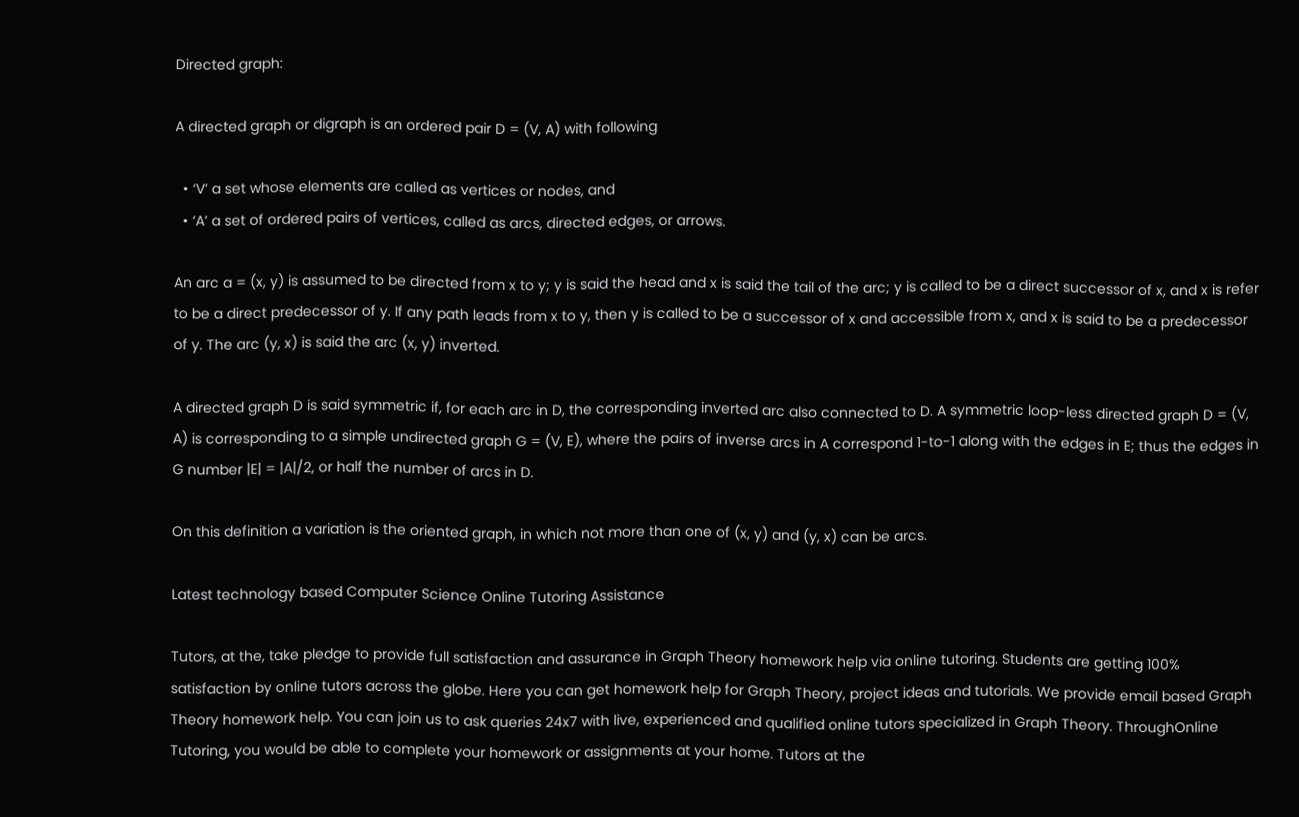Directed graph:

A directed graph or digraph is an ordered pair D = (V, A) with following

  • ‘V’ a set whose elements are called as vertices or nodes, and
  • ‘A’ a set of ordered pairs of vertices, called as arcs, directed edges, or arrows.

An arc a = (x, y) is assumed to be directed from x to y; y is said the head and x is said the tail of the arc; y is called to be a direct successor of x, and x is refer to be a direct predecessor of y. If any path leads from x to y, then y is called to be a successor of x and accessible from x, and x is said to be a predecessor of y. The arc (y, x) is said the arc (x, y) inverted.

A directed graph D is said symmetric if, for each arc in D, the corresponding inverted arc also connected to D. A symmetric loop-less directed graph D = (V, A) is corresponding to a simple undirected graph G = (V, E), where the pairs of inverse arcs in A correspond 1-to-1 along with the edges in E; thus the edges in G number |E| = |A|/2, or half the number of arcs in D.

On this definition a variation is the oriented graph, in which not more than one of (x, y) and (y, x) can be arcs.

Latest technology based Computer Science Online Tutoring Assistance

Tutors, at the, take pledge to provide full satisfaction and assurance in Graph Theory homework help via online tutoring. Students are getting 100% satisfaction by online tutors across the globe. Here you can get homework help for Graph Theory, project ideas and tutorials. We provide email based Graph Theory homework help. You can join us to ask queries 24x7 with live, experienced and qualified online tutors specialized in Graph Theory. ThroughOnline Tutoring, you would be able to complete your homework or assignments at your home. Tutors at the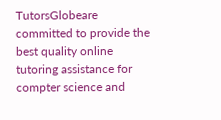TutorsGlobeare committed to provide the best quality online tutoring assistance for compter science and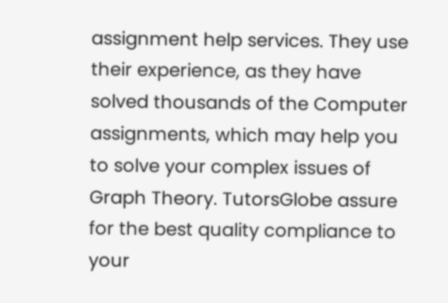assignment help services. They use their experience, as they have solved thousands of the Computer assignments, which may help you to solve your complex issues of Graph Theory. TutorsGlobe assure for the best quality compliance to your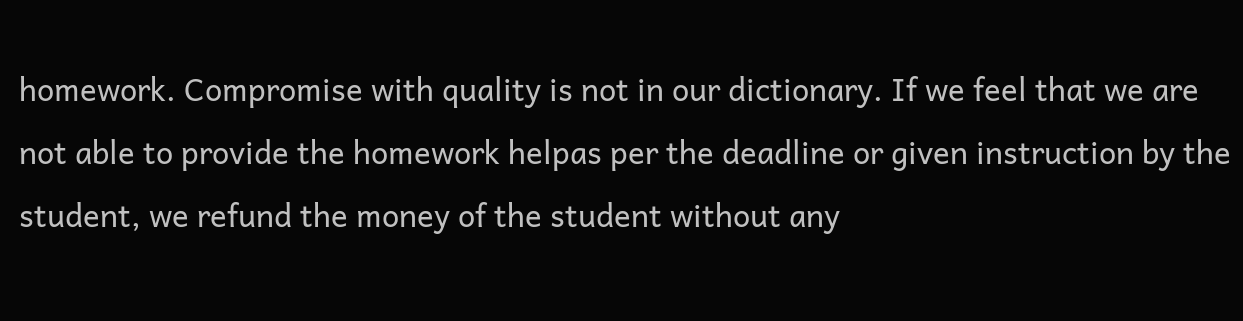homework. Compromise with quality is not in our dictionary. If we feel that we are not able to provide the homework helpas per the deadline or given instruction by the student, we refund the money of the student without any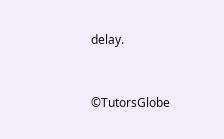delay.


©TutorsGlobe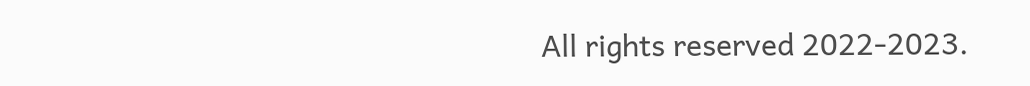All rights reserved 2022-2023.